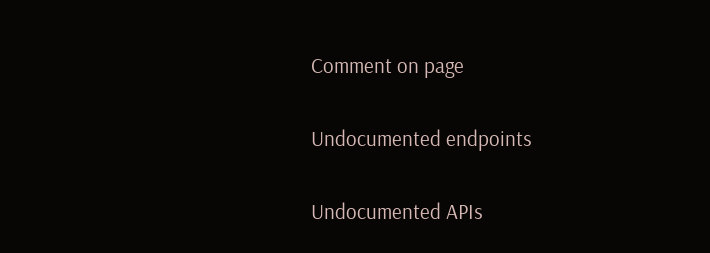Comment on page

Undocumented endpoints

Undocumented APIs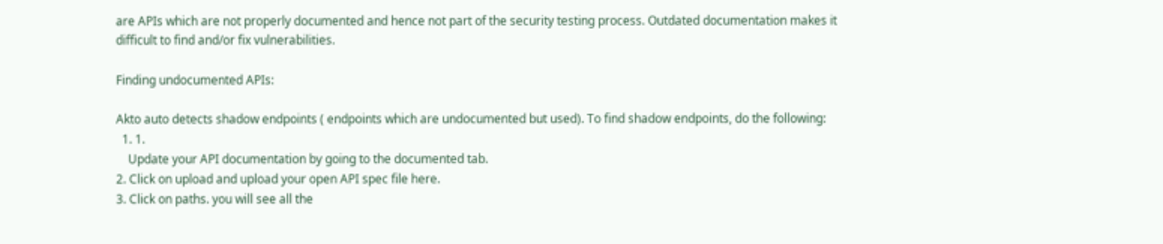are APIs which are not properly documented and hence not part of the security testing process. Outdated documentation makes it difficult to find and/or fix vulnerabilities.

Finding undocumented APIs:

Akto auto detects shadow endpoints ( endpoints which are undocumented but used). To find shadow endpoints, do the following:
  1. 1.
    Update your API documentation by going to the documented tab.
2. Click on upload and upload your open API spec file here.
3. Click on paths. you will see all the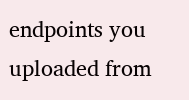endpoints you uploaded from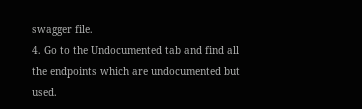swagger file.
4. Go to the Undocumented tab and find all the endpoints which are undocumented but used.